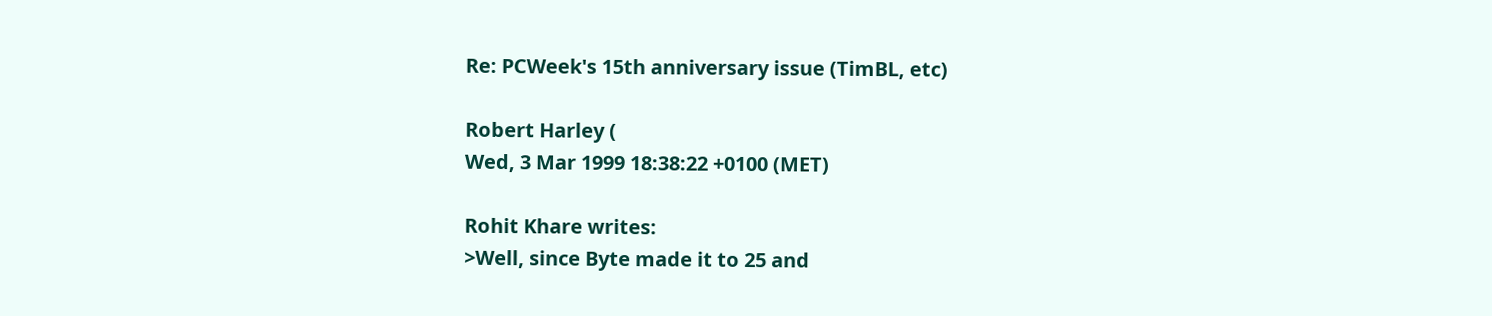Re: PCWeek's 15th anniversary issue (TimBL, etc)

Robert Harley (
Wed, 3 Mar 1999 18:38:22 +0100 (MET)

Rohit Khare writes:
>Well, since Byte made it to 25 and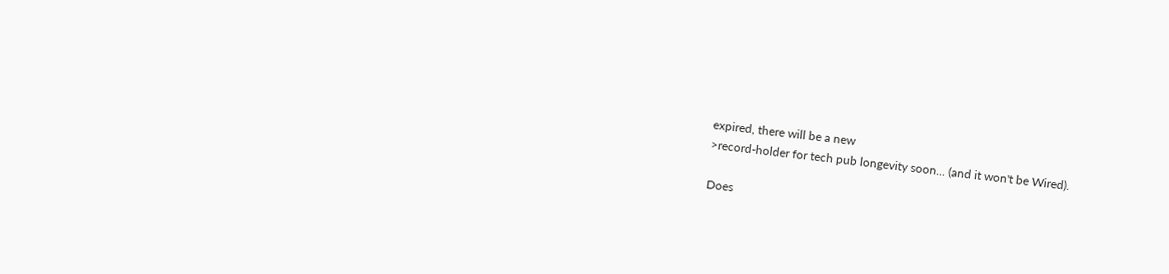expired, there will be a new
>record-holder for tech pub longevity soon... (and it won't be Wired).

Does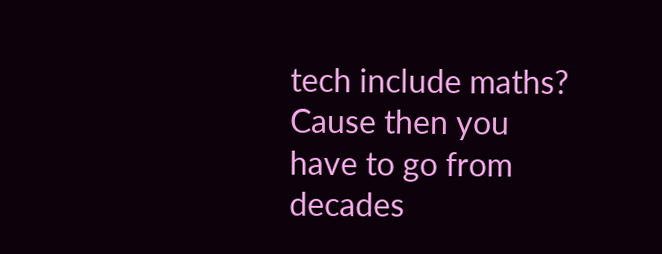tech include maths? Cause then you have to go from decades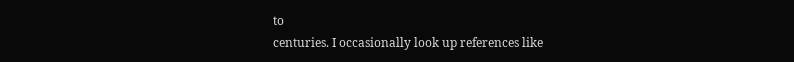to
centuries. I occasionally look up references like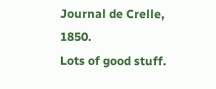Journal de Crelle, 1850.
Lots of good stuff.